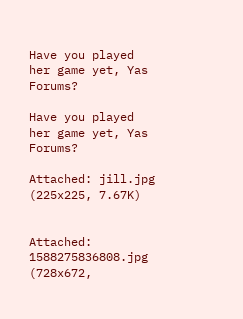Have you played her game yet, Yas Forums?

Have you played her game yet, Yas Forums?

Attached: jill.jpg (225x225, 7.67K)


Attached: 1588275836808.jpg (728x672,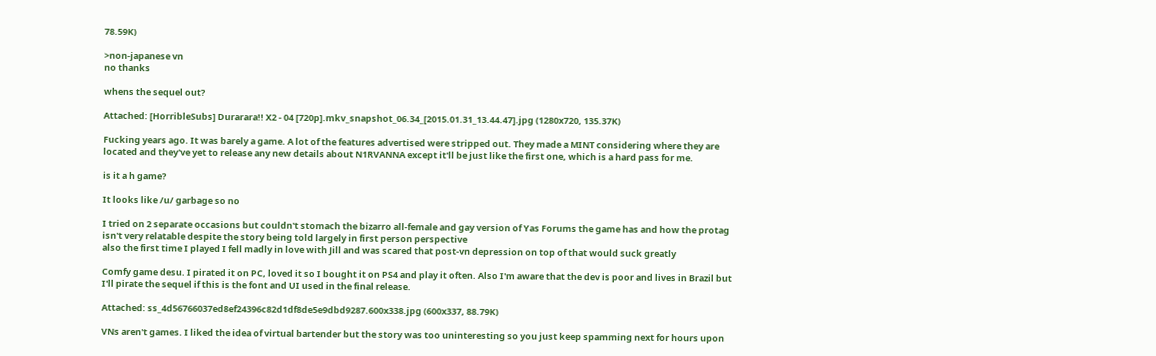78.59K)

>non-japanese vn
no thanks

whens the sequel out?

Attached: [HorribleSubs] Durarara!! X2 - 04 [720p].mkv_snapshot_06.34_[2015.01.31_13.44.47].jpg (1280x720, 135.37K)

Fucking years ago. It was barely a game. A lot of the features advertised were stripped out. They made a MINT considering where they are located and they've yet to release any new details about N1RVANNA except it'll be just like the first one, which is a hard pass for me.

is it a h game?

It looks like /u/ garbage so no

I tried on 2 separate occasions but couldn't stomach the bizarro all-female and gay version of Yas Forums the game has and how the protag isn't very relatable despite the story being told largely in first person perspective
also the first time I played I fell madly in love with Jill and was scared that post-vn depression on top of that would suck greatly

Comfy game desu. I pirated it on PC, loved it so I bought it on PS4 and play it often. Also I'm aware that the dev is poor and lives in Brazil but I'll pirate the sequel if this is the font and UI used in the final release.

Attached: ss_4d56766037ed8ef24396c82d1df8de5e9dbd9287.600x338.jpg (600x337, 88.79K)

VNs aren't games. I liked the idea of virtual bartender but the story was too uninteresting so you just keep spamming next for hours upon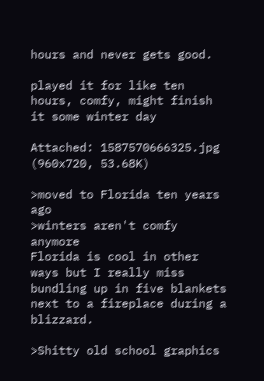hours and never gets good.

played it for like ten hours, comfy, might finish it some winter day

Attached: 1587570666325.jpg (960x720, 53.68K)

>moved to Florida ten years ago
>winters aren't comfy anymore
Florida is cool in other ways but I really miss bundling up in five blankets next to a fireplace during a blizzard.

>Shitty old school graphics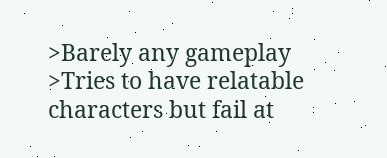>Barely any gameplay
>Tries to have relatable characters but fail at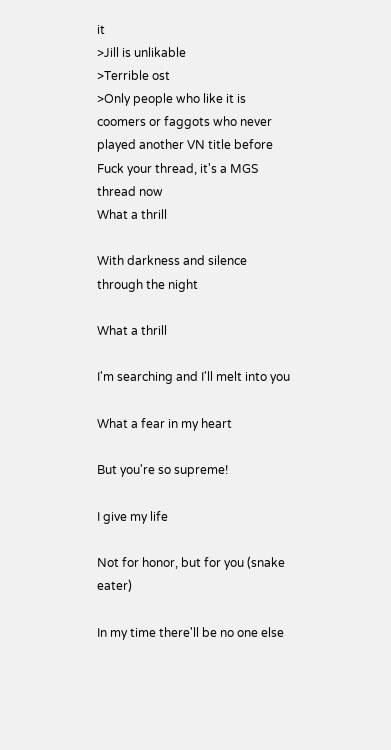it
>Jill is unlikable
>Terrible ost
>Only people who like it is coomers or faggots who never played another VN title before
Fuck your thread, it's a MGS thread now
What a thrill

With darkness and silence through the night

What a thrill

I'm searching and I'll melt into you

What a fear in my heart

But you're so supreme!

I give my life

Not for honor, but for you (snake eater)

In my time there'll be no one else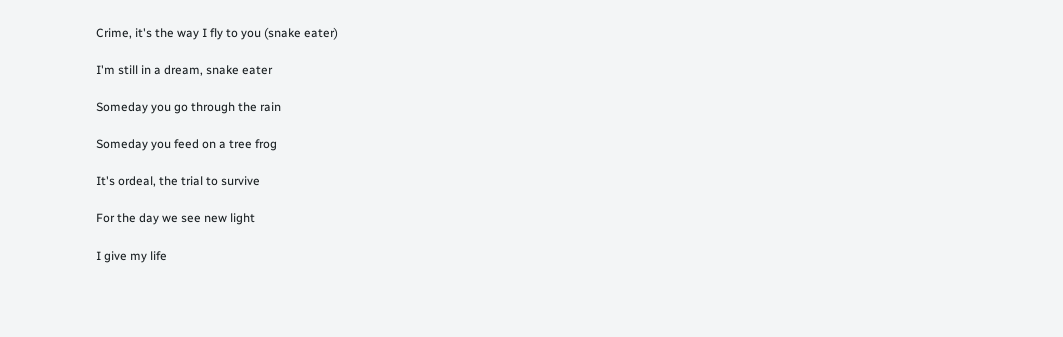Crime, it's the way I fly to you (snake eater)

I'm still in a dream, snake eater

Someday you go through the rain

Someday you feed on a tree frog

It's ordeal, the trial to survive

For the day we see new light

I give my life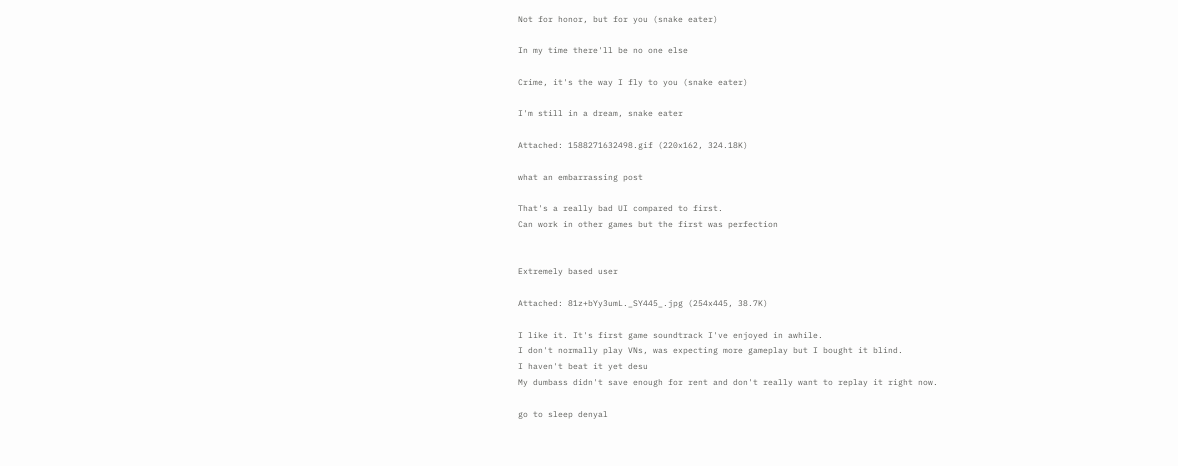Not for honor, but for you (snake eater)

In my time there'll be no one else

Crime, it's the way I fly to you (snake eater)

I'm still in a dream, snake eater

Attached: 1588271632498.gif (220x162, 324.18K)

what an embarrassing post

That's a really bad UI compared to first.
Can work in other games but the first was perfection


Extremely based user

Attached: 81z+bYy3umL._SY445_.jpg (254x445, 38.7K)

I like it. It's first game soundtrack I've enjoyed in awhile.
I don't normally play VNs, was expecting more gameplay but I bought it blind.
I haven't beat it yet desu
My dumbass didn't save enough for rent and don't really want to replay it right now.

go to sleep denyal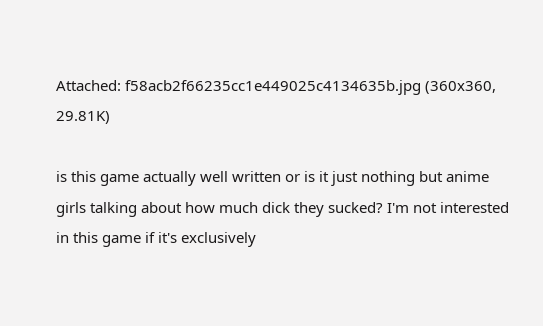Attached: f58acb2f66235cc1e449025c4134635b.jpg (360x360, 29.81K)

is this game actually well written or is it just nothing but anime girls talking about how much dick they sucked? I'm not interested in this game if it's exclusively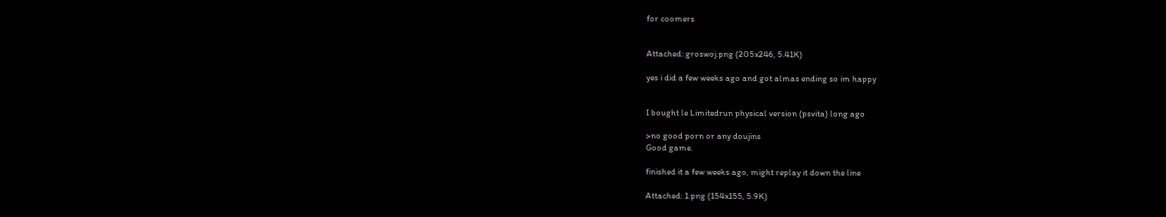for coomers


Attached: groswoj.png (205x246, 5.41K)

yes i did a few weeks ago and got almas ending so im happy


I bought le Limitedrun physical version (psvita) long ago

>no good porn or any doujins
Good game.

finished it a few weeks ago, might replay it down the line

Attached: 1.png (154x155, 5.9K)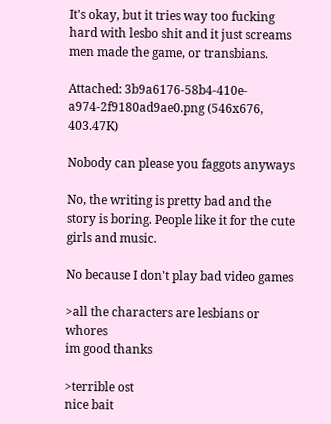It's okay, but it tries way too fucking hard with lesbo shit and it just screams men made the game, or transbians.

Attached: 3b9a6176-58b4-410e-a974-2f9180ad9ae0.png (546x676, 403.47K)

Nobody can please you faggots anyways

No, the writing is pretty bad and the story is boring. People like it for the cute girls and music.

No because I don't play bad video games

>all the characters are lesbians or whores
im good thanks

>terrible ost
nice bait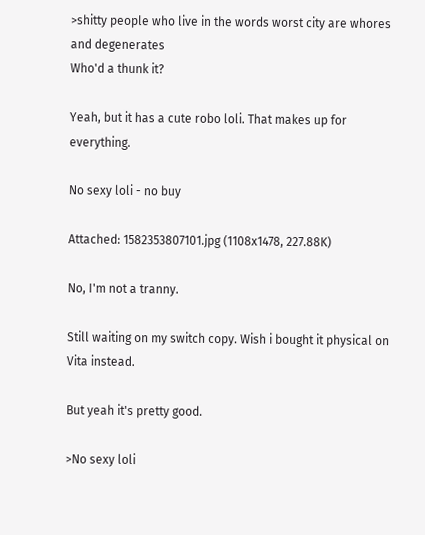>shitty people who live in the words worst city are whores and degenerates
Who'd a thunk it?

Yeah, but it has a cute robo loli. That makes up for everything.

No sexy loli - no buy

Attached: 1582353807101.jpg (1108x1478, 227.88K)

No, I'm not a tranny.

Still waiting on my switch copy. Wish i bought it physical on Vita instead.

But yeah it's pretty good.

>No sexy loli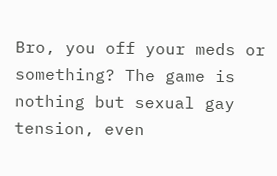Bro, you off your meds or something? The game is nothing but sexual gay tension, even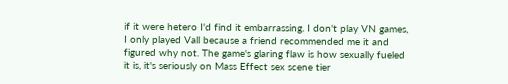if it were hetero I'd find it embarrassing. I don't play VN games, I only played Vall because a friend recommended me it and figured why not. The game's glaring flaw is how sexually fueled it is, it's seriously on Mass Effect sex scene tier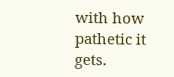with how pathetic it gets.